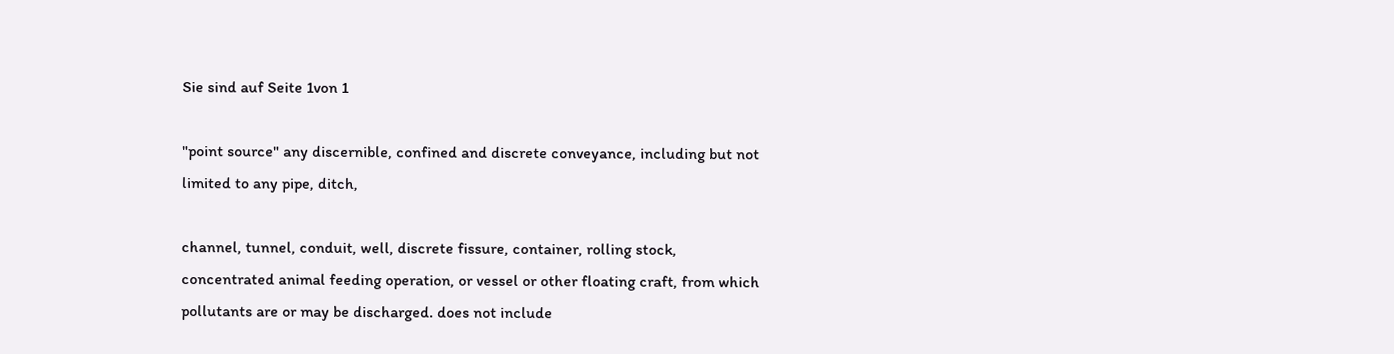Sie sind auf Seite 1von 1

"point source" any discernible, confined and discrete conveyance, including but not limited to any pipe, ditch,

channel, tunnel, conduit, well, discrete fissure, container, rolling stock, concentrated animal feeding operation, or vessel or other floating craft, from which pollutants are or may be discharged. does not include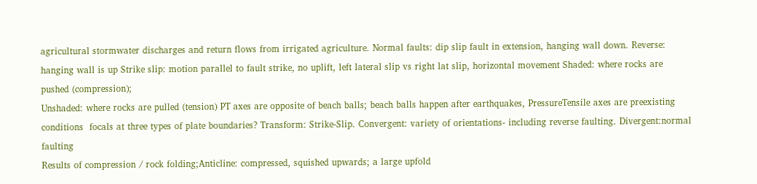agricultural stormwater discharges and return flows from irrigated agriculture. Normal faults: dip slip fault in extension, hanging wall down. Reverse: hanging wall is up Strike slip: motion parallel to fault strike, no uplift, left lateral slip vs right lat slip, horizontal movement Shaded: where rocks are pushed (compression);
Unshaded: where rocks are pulled (tension) PT axes are opposite of beach balls; beach balls happen after earthquakes, PressureTensile axes are preexisting conditions  focals at three types of plate boundaries? Transform: Strike-Slip. Convergent: variety of orientations- including reverse faulting. Divergent:normal faulting
Results of compression / rock folding;Anticline: compressed, squished upwards; a large upfold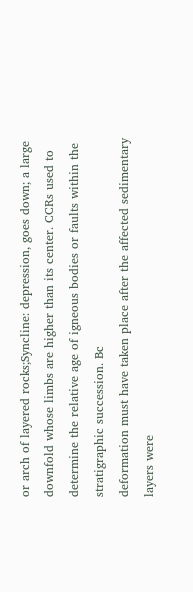or arch of layered rocks;Syncline: depression, goes down; a large downfold whose limbs are higher than its center. CCRs used to determine the relative age of igneous bodies or faults within the stratigraphic succession. Bc
deformation must have taken place after the affected sedimentary layers were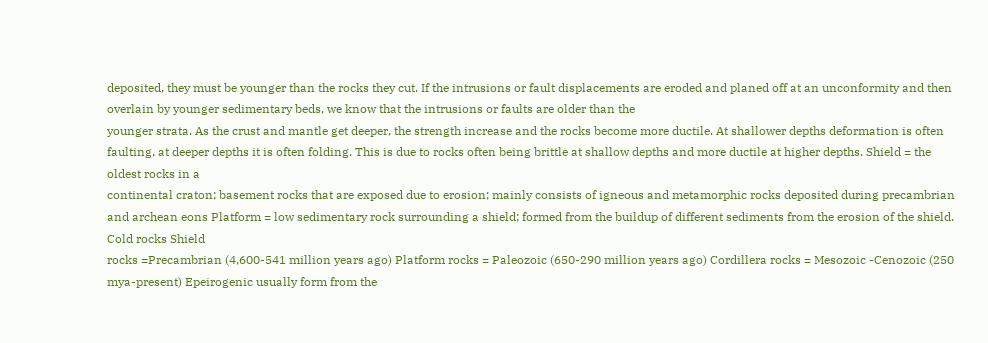deposited, they must be younger than the rocks they cut. If the intrusions or fault displacements are eroded and planed off at an unconformity and then overlain by younger sedimentary beds, we know that the intrusions or faults are older than the
younger strata. As the crust and mantle get deeper, the strength increase and the rocks become more ductile. At shallower depths deformation is often faulting, at deeper depths it is often folding. This is due to rocks often being brittle at shallow depths and more ductile at higher depths. Shield = the oldest rocks in a
continental craton; basement rocks that are exposed due to erosion; mainly consists of igneous and metamorphic rocks deposited during precambrian and archean eons Platform = low sedimentary rock surrounding a shield; formed from the buildup of different sediments from the erosion of the shield. Cold rocks Shield
rocks =Precambrian (4,600-541 million years ago) Platform rocks = Paleozoic (650-290 million years ago) Cordillera rocks = Mesozoic -Cenozoic (250 mya-present) Epeirogenic usually form from the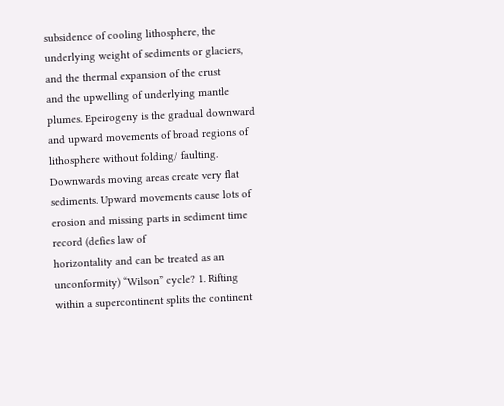subsidence of cooling lithosphere, the underlying weight of sediments or glaciers, and the thermal expansion of the crust
and the upwelling of underlying mantle plumes. Epeirogeny is the gradual downward and upward movements of broad regions of lithosphere without folding/ faulting. Downwards moving areas create very flat sediments. Upward movements cause lots of erosion and missing parts in sediment time record (defies law of
horizontality and can be treated as an unconformity) “Wilson” cycle? 1. Rifting within a supercontinent splits the continent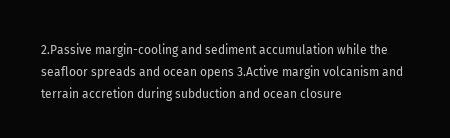2.Passive margin-cooling and sediment accumulation while the seafloor spreads and ocean opens 3.Active margin volcanism and terrain accretion during subduction and ocean closure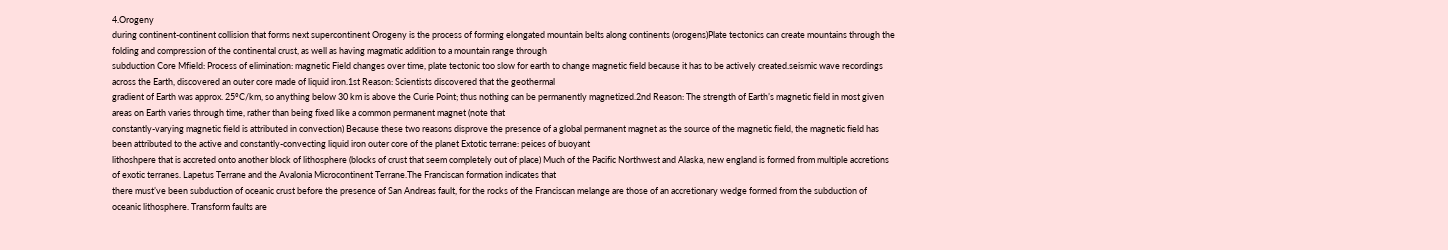4.Orogeny
during continent-continent collision that forms next supercontinent Orogeny is the process of forming elongated mountain belts along continents (orogens)Plate tectonics can create mountains through the folding and compression of the continental crust, as well as having magmatic addition to a mountain range through
subduction Core Mfield: Process of elimination: magnetic Field changes over time, plate tectonic too slow for earth to change magnetic field because it has to be actively created.seismic wave recordings across the Earth, discovered an outer core made of liquid iron.1st Reason: Scientists discovered that the geothermal
gradient of Earth was approx. 25ºC/km, so anything below 30 km is above the Curie Point; thus nothing can be permanently magnetized.2nd Reason: The strength of Earth’s magnetic field in most given areas on Earth varies through time, rather than being fixed like a common permanent magnet (note that
constantly-varying magnetic field is attributed in convection) Because these two reasons disprove the presence of a global permanent magnet as the source of the magnetic field, the magnetic field has been attributed to the active and constantly-convecting liquid iron outer core of the planet Extotic terrane: peices of buoyant
lithoshpere that is accreted onto another block of lithosphere (blocks of crust that seem completely out of place) Much of the Pacific Northwest and Alaska, new england is formed from multiple accretions of exotic terranes. Lapetus Terrane and the Avalonia Microcontinent Terrane.The Franciscan formation indicates that
there must’ve been subduction of oceanic crust before the presence of San Andreas fault, for the rocks of the Franciscan melange are those of an accretionary wedge formed from the subduction of oceanic lithosphere. Transform faults are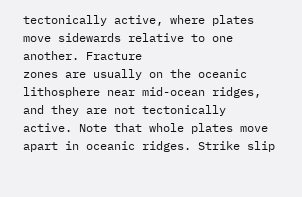tectonically active, where plates move sidewards relative to one another. Fracture
zones are usually on the oceanic lithosphere near mid-ocean ridges, and they are not tectonically active. Note that whole plates move apart in oceanic ridges. Strike slip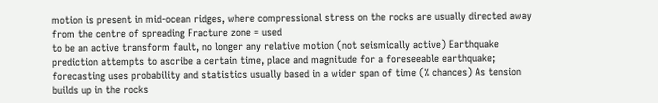motion is present in mid-ocean ridges, where compressional stress on the rocks are usually directed away from the centre of spreading Fracture zone = used
to be an active transform fault, no longer any relative motion (not seismically active) Earthquake prediction attempts to ascribe a certain time, place and magnitude for a foreseeable earthquake; forecasting uses probability and statistics usually based in a wider span of time (% chances) As tension builds up in the rocks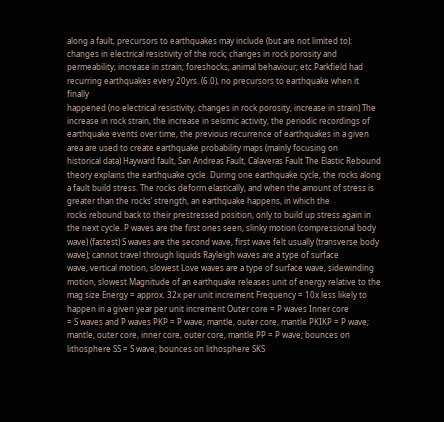along a fault, precursors to earthquakes may include (but are not limited to): changes in electrical resistivity of the rock; changes in rock porosity and permeability; increase in strain; foreshocks; animal behaviour; etc.Parkfield had recurring earthquakes every 20yrs. (6.0), no precursors to earthquake when it finally
happened (no electrical resistivity, changes in rock porosity, increase in strain) The increase in rock strain, the increase in seismic activity, the periodic recordings of earthquake events over time, the previous recurrence of earthquakes in a given area are used to create earthquake probability maps (mainly focusing on
historical data) Hayward fault, San Andreas Fault, Calaveras Fault The Elastic Rebound theory explains the earthquake cycle. During one earthquake cycle, the rocks along a fault build stress. The rocks deform elastically, and when the amount of stress is greater than the rocks’ strength, an earthquake happens, in which the
rocks rebound back to their prestressed position, only to build up stress again in the next cycle. P waves are the first ones seen, slinky motion (compressional body wave) (fastest) S waves are the second wave, first wave felt usually (transverse body wave); cannot travel through liquids Rayleigh waves are a type of surface
wave, vertical motion, slowest Love waves are a type of surface wave, sidewinding motion, slowest Magnitude of an earthquake releases unit of energy relative to the mag size Energy = approx. 32x per unit increment Frequency = 10x less likely to happen in a given year per unit increment Outer core = P waves Inner core
= S waves and P waves PKP = P wave; mantle, outer core, mantle PKIKP = P wave; mantle, outer core, inner core, outer core, mantle PP = P wave; bounces on lithosphere SS = S wave; bounces on lithosphere SKS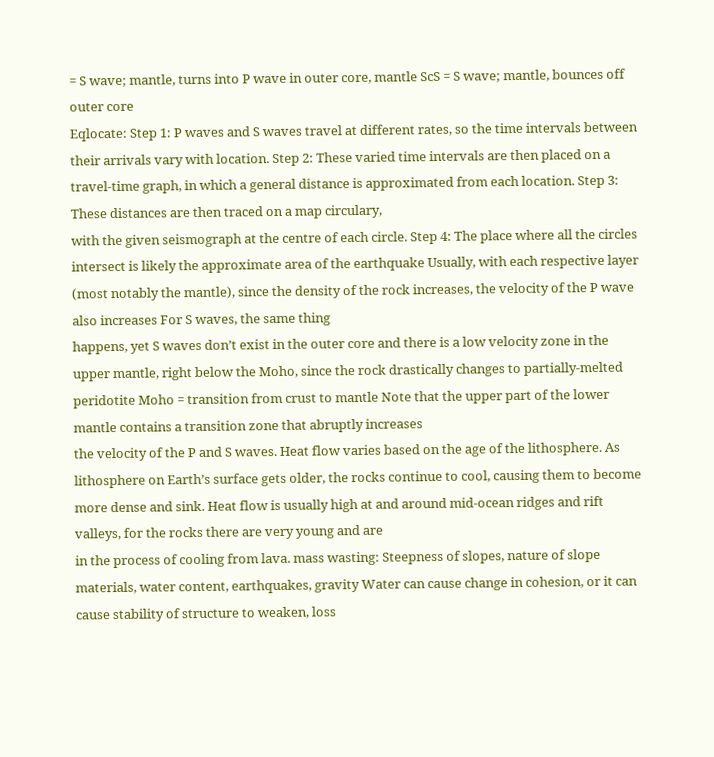= S wave; mantle, turns into P wave in outer core, mantle ScS = S wave; mantle, bounces off outer core
Eqlocate: Step 1: P waves and S waves travel at different rates, so the time intervals between their arrivals vary with location. Step 2: These varied time intervals are then placed on a travel-time graph, in which a general distance is approximated from each location. Step 3: These distances are then traced on a map circulary,
with the given seismograph at the centre of each circle. Step 4: The place where all the circles intersect is likely the approximate area of the earthquake Usually, with each respective layer (most notably the mantle), since the density of the rock increases, the velocity of the P wave also increases For S waves, the same thing
happens, yet S waves don’t exist in the outer core and there is a low velocity zone in the upper mantle, right below the Moho, since the rock drastically changes to partially-melted peridotite Moho = transition from crust to mantle Note that the upper part of the lower mantle contains a transition zone that abruptly increases
the velocity of the P and S waves. Heat flow varies based on the age of the lithosphere. As lithosphere on Earth’s surface gets older, the rocks continue to cool, causing them to become more dense and sink. Heat flow is usually high at and around mid-ocean ridges and rift valleys, for the rocks there are very young and are
in the process of cooling from lava. mass wasting: Steepness of slopes, nature of slope materials, water content, earthquakes, gravity Water can cause change in cohesion, or it can cause stability of structure to weaken, loss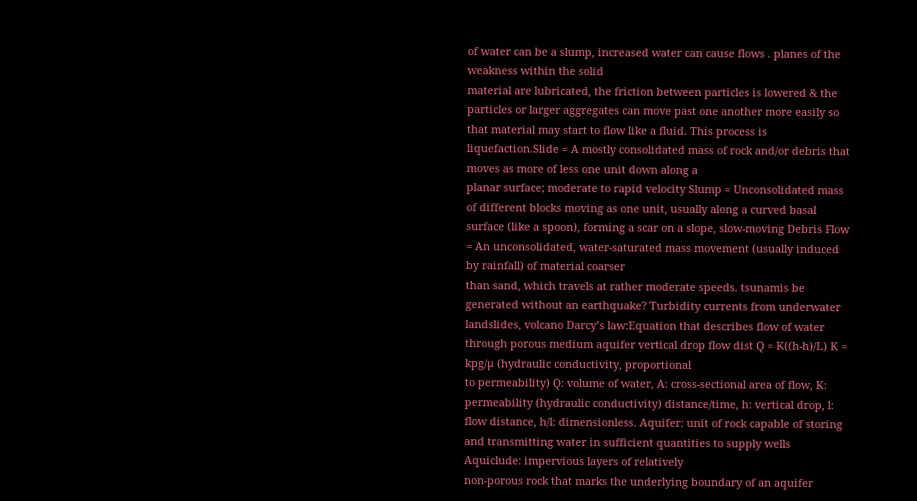of water can be a slump, increased water can cause flows . planes of the weakness within the solid
material are lubricated, the friction between particles is lowered & the particles or larger aggregates can move past one another more easily so that material may start to flow like a fluid. This process is liquefaction.Slide = A mostly consolidated mass of rock and/or debris that moves as more of less one unit down along a
planar surface; moderate to rapid velocity Slump = Unconsolidated mass of different blocks moving as one unit, usually along a curved basal surface (like a spoon), forming a scar on a slope, slow-moving Debris Flow = An unconsolidated, water-saturated mass movement (usually induced by rainfall) of material coarser
than sand, which travels at rather moderate speeds. tsunamis be generated without an earthquake? Turbidity currents from underwater landslides, volcano Darcy’s law:Equation that describes flow of water through porous medium aquifer vertical drop flow dist Q = K((h-h)/L) K = kpg/µ (hydraulic conductivity, proportional
to permeability) Q: volume of water, A: cross-sectional area of flow, K: permeability (hydraulic conductivity) distance/time, h: vertical drop, l: flow distance, h/l: dimensionless. Aquifer: unit of rock capable of storing and transmitting water in sufficient quantities to supply wells Aquiclude: impervious layers of relatively
non-porous rock that marks the underlying boundary of an aquifer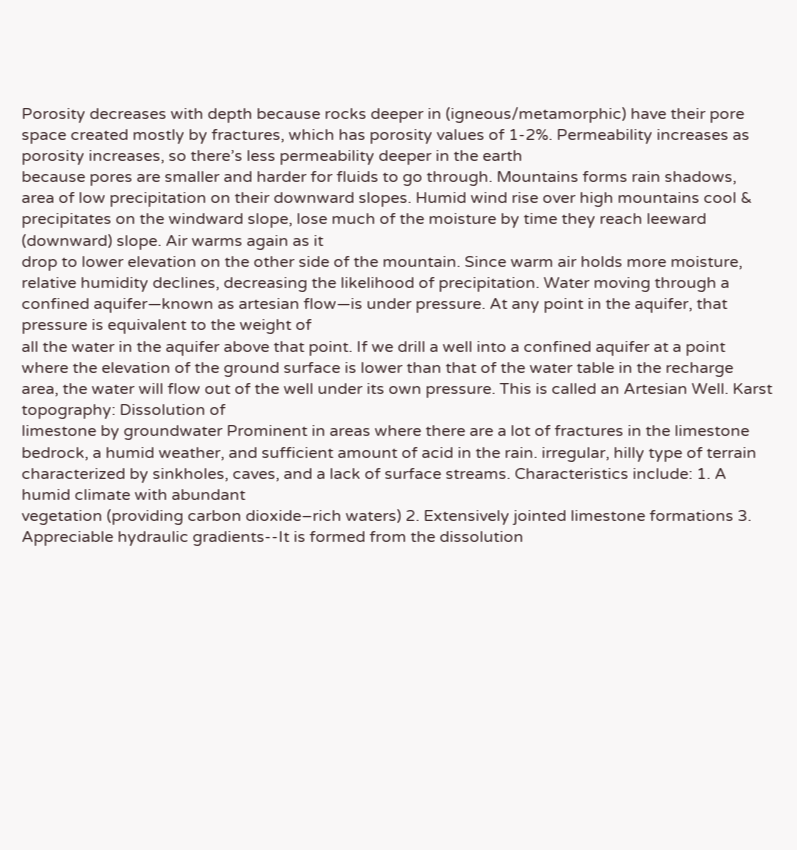Porosity decreases with depth because rocks deeper in (igneous/metamorphic) have their pore space created mostly by fractures, which has porosity values of 1-2%. Permeability increases as porosity increases, so there’s less permeability deeper in the earth
because pores are smaller and harder for fluids to go through. Mountains forms rain shadows, area of low precipitation on their downward slopes. Humid wind rise over high mountains cool & precipitates on the windward slope, lose much of the moisture by time they reach leeward (downward) slope. Air warms again as it
drop to lower elevation on the other side of the mountain. Since warm air holds more moisture, relative humidity declines, decreasing the likelihood of precipitation. Water moving through a confined aquifer—known as artesian flow—is under pressure. At any point in the aquifer, that pressure is equivalent to the weight of
all the water in the aquifer above that point. If we drill a well into a confined aquifer at a point where the elevation of the ground surface is lower than that of the water table in the recharge area, the water will flow out of the well under its own pressure. This is called an Artesian Well. Karst topography: Dissolution of
limestone by groundwater Prominent in areas where there are a lot of fractures in the limestone bedrock, a humid weather, and sufficient amount of acid in the rain. irregular, hilly type of terrain characterized by sinkholes, caves, and a lack of surface streams. Characteristics include: 1. A humid climate with abundant
vegetation (providing carbon dioxide–rich waters) 2. Extensively jointed limestone formations 3. Appreciable hydraulic gradients--It is formed from the dissolution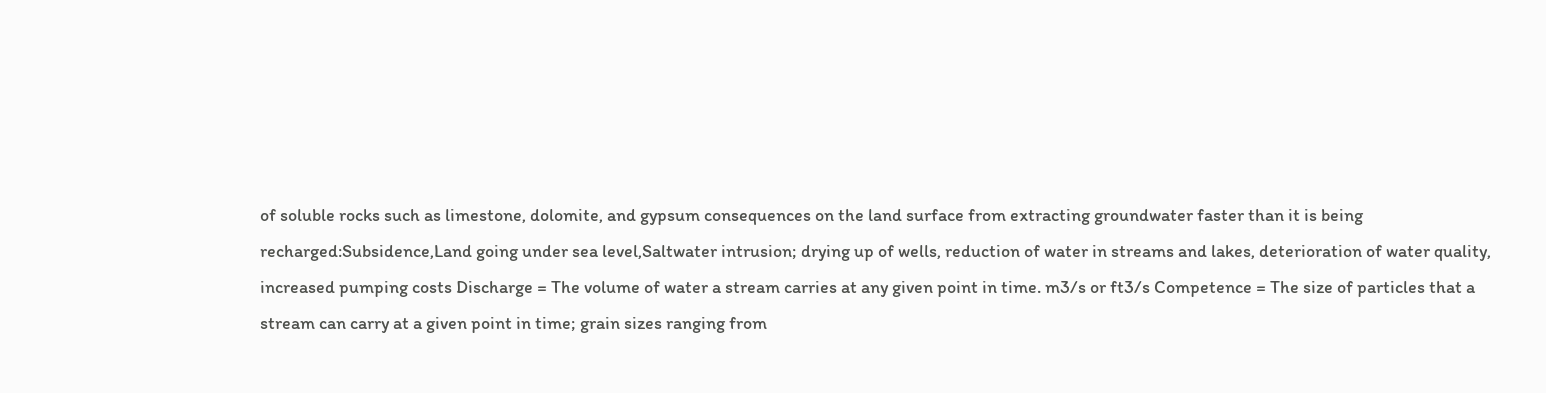of soluble rocks such as limestone, dolomite, and gypsum consequences on the land surface from extracting groundwater faster than it is being
recharged:Subsidence,Land going under sea level,Saltwater intrusion; drying up of wells, reduction of water in streams and lakes, deterioration of water quality, increased pumping costs Discharge = The volume of water a stream carries at any given point in time. m3/s or ft3/s Competence = The size of particles that a
stream can carry at a given point in time; grain sizes ranging from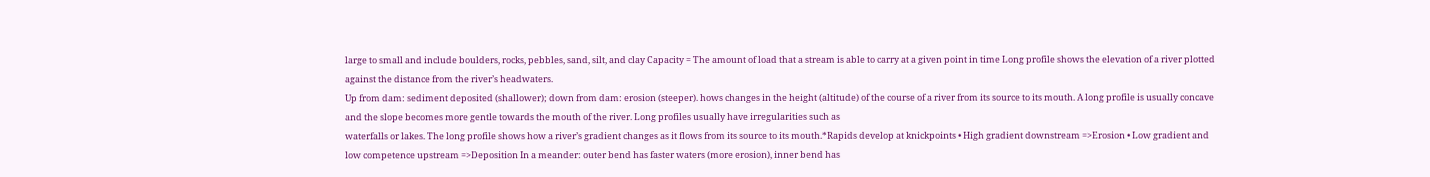large to small and include boulders, rocks, pebbles, sand, silt, and clay Capacity = The amount of load that a stream is able to carry at a given point in time Long profile shows the elevation of a river plotted against the distance from the river’s headwaters.
Up from dam: sediment deposited (shallower); down from dam: erosion (steeper). hows changes in the height (altitude) of the course of a river from its source to its mouth. A long profile is usually concave and the slope becomes more gentle towards the mouth of the river. Long profiles usually have irregularities such as
waterfalls or lakes. The long profile shows how a river’s gradient changes as it flows from its source to its mouth.*Rapids develop at knickpoints • High gradient downstream =>Erosion • Low gradient and low competence upstream =>Deposition In a meander: outer bend has faster waters (more erosion), inner bend has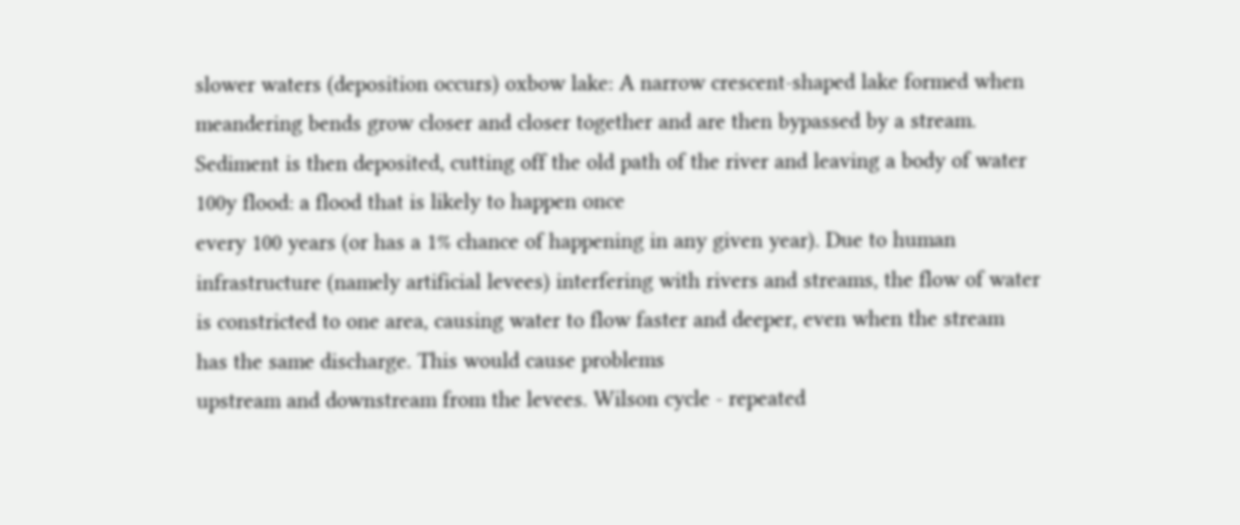slower waters (deposition occurs) oxbow lake: A narrow crescent-shaped lake formed when meandering bends grow closer and closer together and are then bypassed by a stream. Sediment is then deposited, cutting off the old path of the river and leaving a body of water 100y flood: a flood that is likely to happen once
every 100 years (or has a 1% chance of happening in any given year). Due to human infrastructure (namely artificial levees) interfering with rivers and streams, the flow of water is constricted to one area, causing water to flow faster and deeper, even when the stream has the same discharge. This would cause problems
upstream and downstream from the levees. Wilson cycle - repeated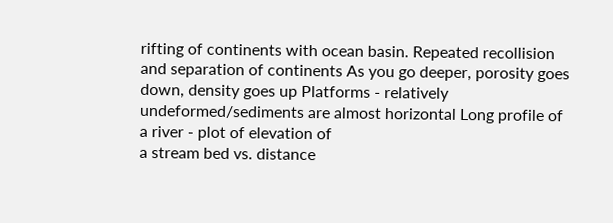rifting of continents with ocean basin. Repeated recollision and separation of continents As you go deeper, porosity goes down, density goes up Platforms - relatively undeformed/sediments are almost horizontal Long profile of a river - plot of elevation of
a stream bed vs. distance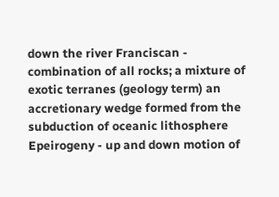down the river Franciscan - combination of all rocks; a mixture of exotic terranes (geology term) an accretionary wedge formed from the subduction of oceanic lithosphere Epeirogeny - up and down motion of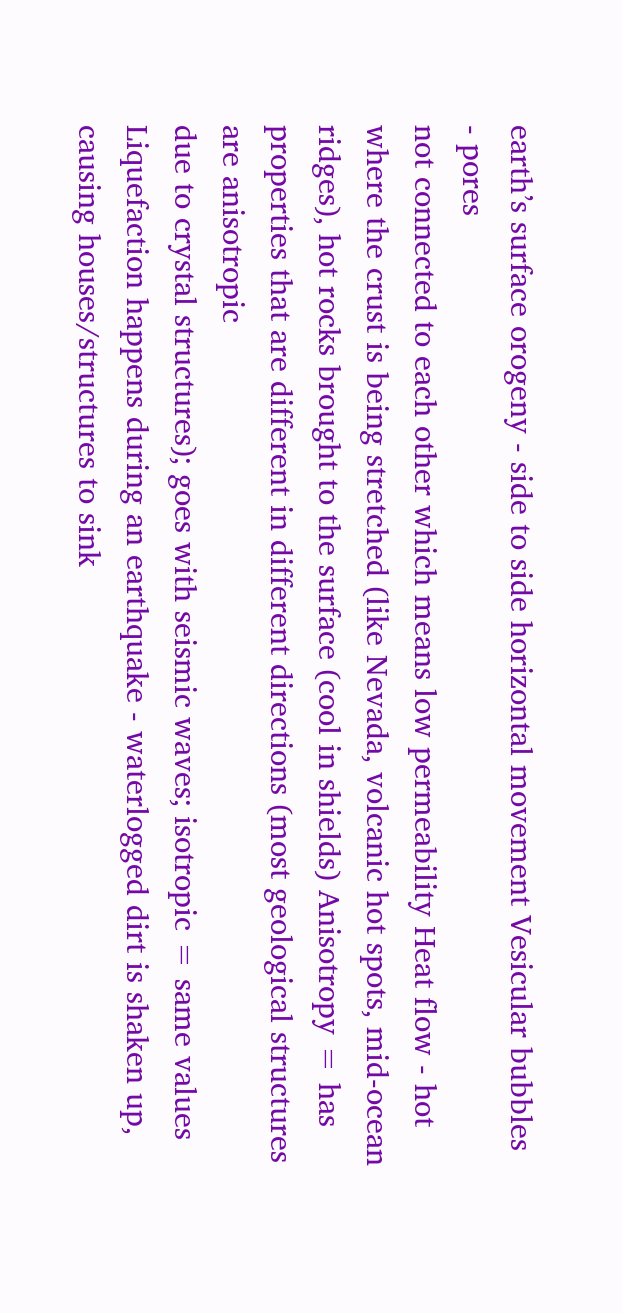earth’s surface orogeny - side to side horizontal movement Vesicular bubbles - pores
not connected to each other which means low permeability Heat flow - hot where the crust is being stretched (like Nevada, volcanic hot spots, mid-ocean ridges), hot rocks brought to the surface (cool in shields) Anisotropy = has properties that are different in different directions (most geological structures are anisotropic
due to crystal structures); goes with seismic waves; isotropic = same values Liquefaction happens during an earthquake - waterlogged dirt is shaken up, causing houses/structures to sink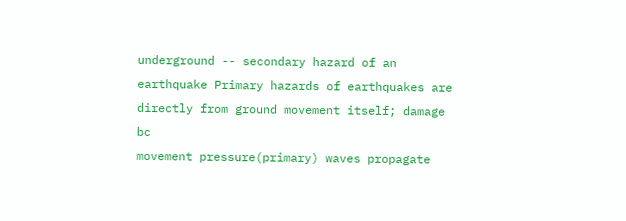underground -- secondary hazard of an earthquake Primary hazards of earthquakes are directly from ground movement itself; damage bc
movement pressure(primary) waves propagate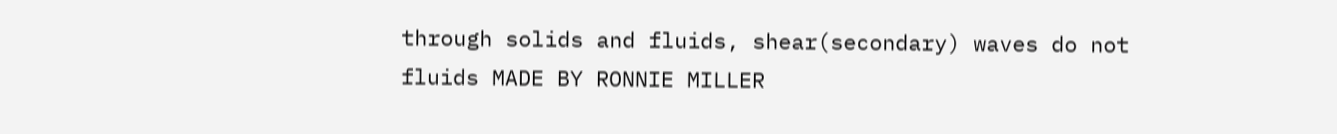through solids and fluids, shear(secondary) waves do not fluids MADE BY RONNIE MILLER